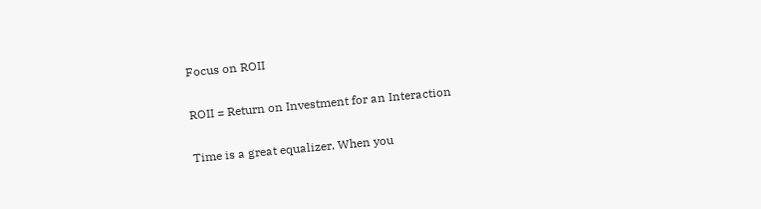Focus on ROII

ROII = Return on Investment for an Interaction

Time is a great equalizer. When you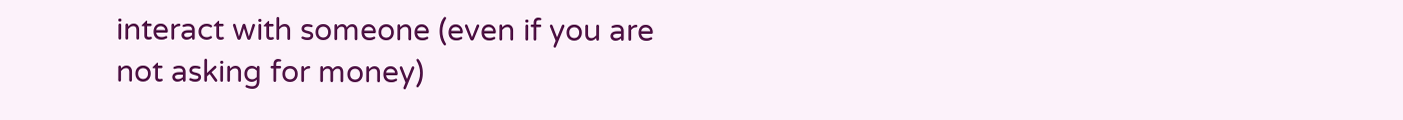interact with someone (even if you are not asking for money)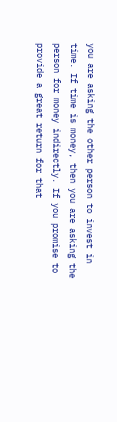you are asking the other person to invest in time. If time is money, then you are asking the person for money indirectly. If you promise to provide a great return for that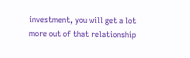investment, you will get a lot more out of that relationship